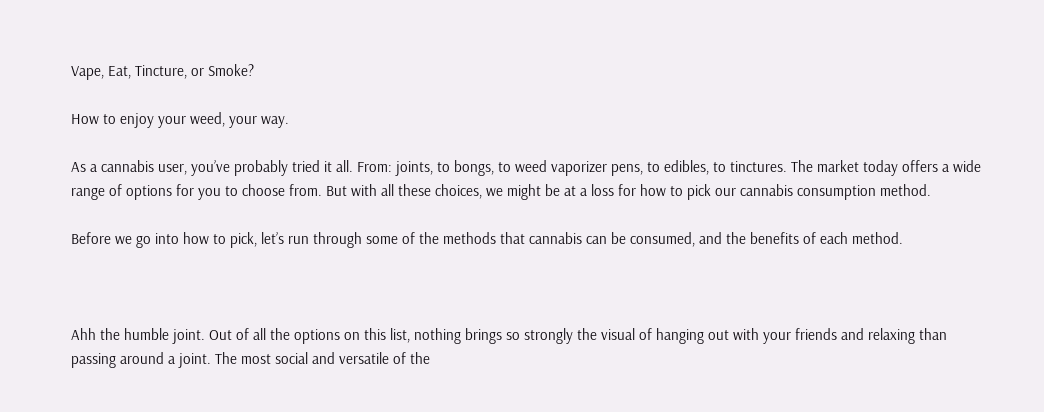Vape, Eat, Tincture, or Smoke?

How to enjoy your weed, your way.

As a cannabis user, you’ve probably tried it all. From: joints, to bongs, to weed vaporizer pens, to edibles, to tinctures. The market today offers a wide range of options for you to choose from. But with all these choices, we might be at a loss for how to pick our cannabis consumption method.

Before we go into how to pick, let’s run through some of the methods that cannabis can be consumed, and the benefits of each method.



Ahh the humble joint. Out of all the options on this list, nothing brings so strongly the visual of hanging out with your friends and relaxing than passing around a joint. The most social and versatile of the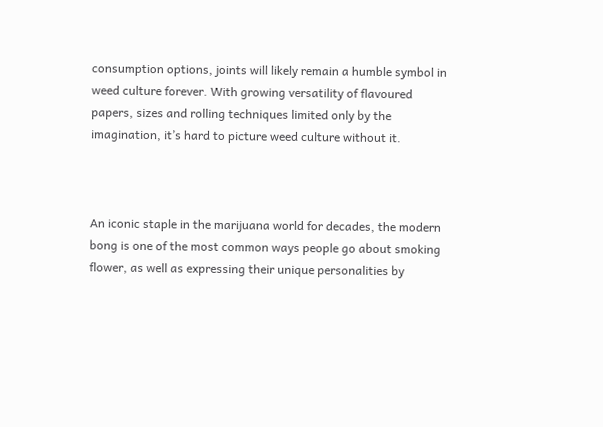consumption options, joints will likely remain a humble symbol in weed culture forever. With growing versatility of flavoured papers, sizes and rolling techniques limited only by the imagination, it’s hard to picture weed culture without it.



An iconic staple in the marijuana world for decades, the modern bong is one of the most common ways people go about smoking flower, as well as expressing their unique personalities by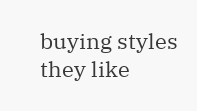buying styles they like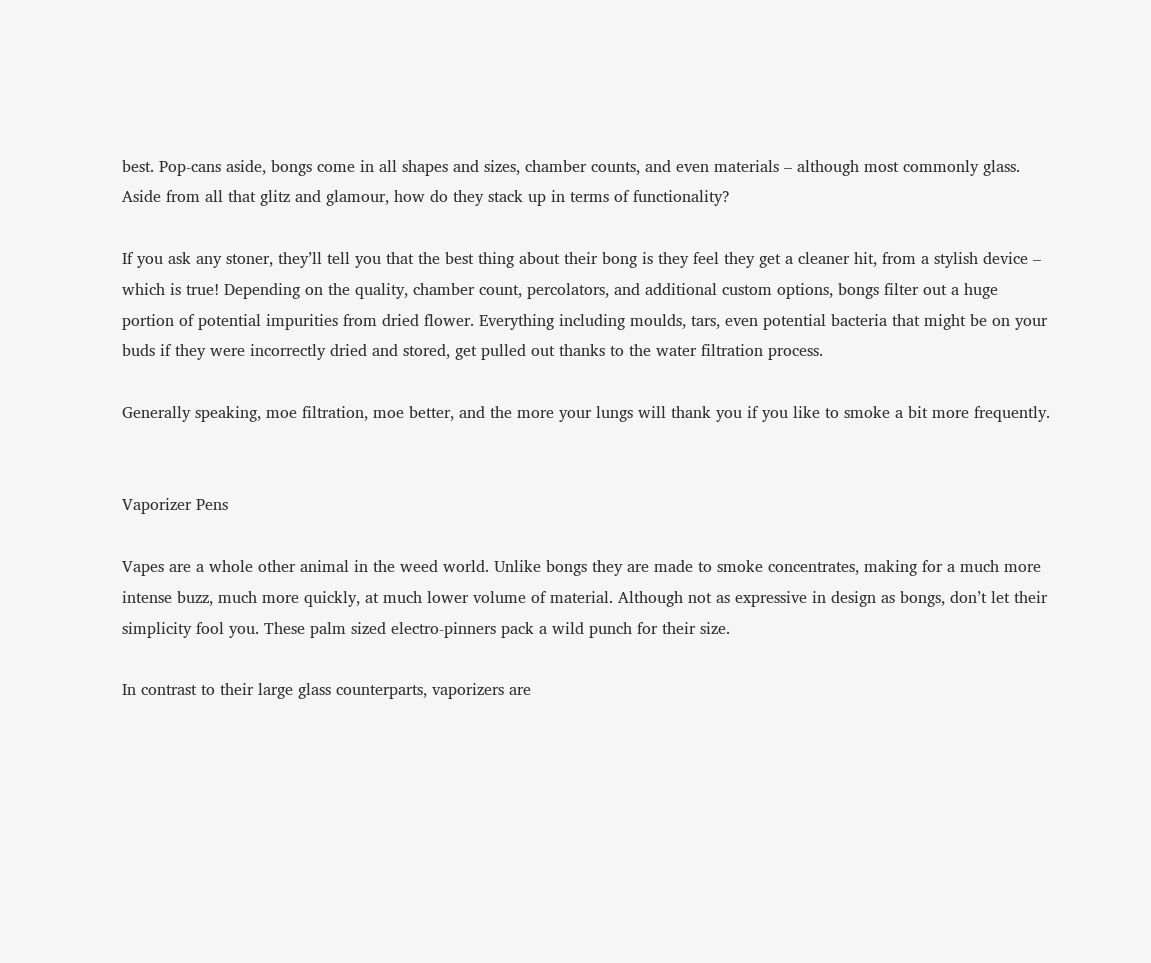best. Pop-cans aside, bongs come in all shapes and sizes, chamber counts, and even materials – although most commonly glass. Aside from all that glitz and glamour, how do they stack up in terms of functionality?

If you ask any stoner, they’ll tell you that the best thing about their bong is they feel they get a cleaner hit, from a stylish device – which is true! Depending on the quality, chamber count, percolators, and additional custom options, bongs filter out a huge portion of potential impurities from dried flower. Everything including moulds, tars, even potential bacteria that might be on your buds if they were incorrectly dried and stored, get pulled out thanks to the water filtration process.

Generally speaking, moe filtration, moe better, and the more your lungs will thank you if you like to smoke a bit more frequently.


Vaporizer Pens

Vapes are a whole other animal in the weed world. Unlike bongs they are made to smoke concentrates, making for a much more intense buzz, much more quickly, at much lower volume of material. Although not as expressive in design as bongs, don’t let their simplicity fool you. These palm sized electro-pinners pack a wild punch for their size.

In contrast to their large glass counterparts, vaporizers are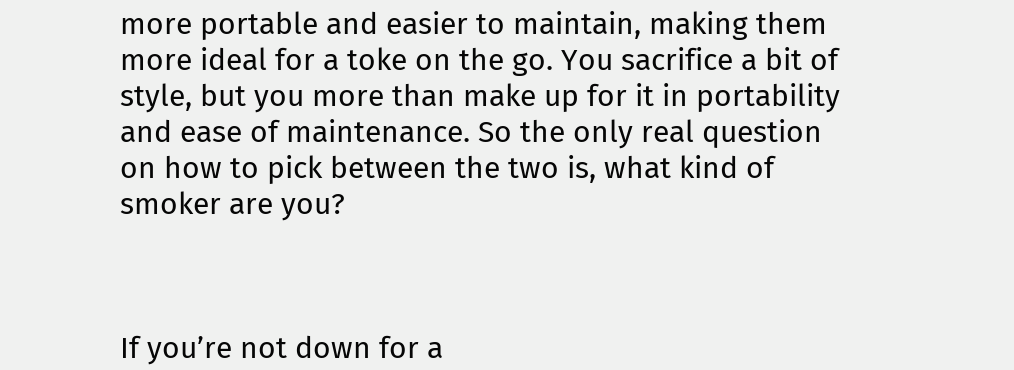more portable and easier to maintain, making them more ideal for a toke on the go. You sacrifice a bit of style, but you more than make up for it in portability and ease of maintenance. So the only real question on how to pick between the two is, what kind of smoker are you?



If you’re not down for a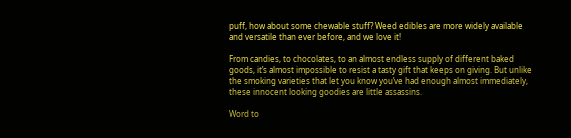puff, how about some chewable stuff? Weed edibles are more widely available and versatile than ever before, and we love it!

From candies, to chocolates, to an almost endless supply of different baked goods, it’s almost impossible to resist a tasty gift that keeps on giving. But unlike the smoking varieties that let you know you’ve had enough almost immediately, these innocent looking goodies are little assassins.

Word to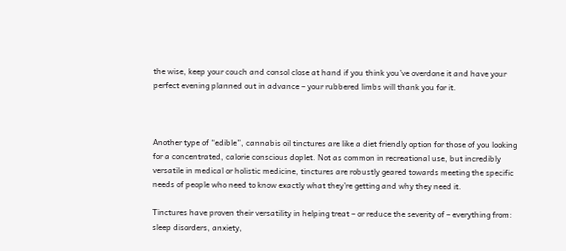the wise, keep your couch and consol close at hand if you think you’ve overdone it and have your perfect evening planned out in advance – your rubbered limbs will thank you for it.



Another type of “edible”, cannabis oil tinctures are like a diet friendly option for those of you looking for a concentrated, calorie conscious doplet. Not as common in recreational use, but incredibly versatile in medical or holistic medicine, tinctures are robustly geared towards meeting the specific needs of people who need to know exactly what they’re getting and why they need it.

Tinctures have proven their versatility in helping treat – or reduce the severity of – everything from: sleep disorders, anxiety,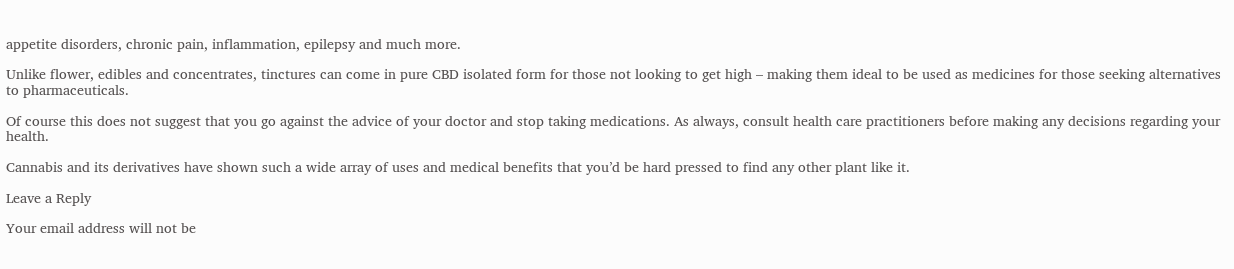appetite disorders, chronic pain, inflammation, epilepsy and much more.

Unlike flower, edibles and concentrates, tinctures can come in pure CBD isolated form for those not looking to get high – making them ideal to be used as medicines for those seeking alternatives to pharmaceuticals.

Of course this does not suggest that you go against the advice of your doctor and stop taking medications. As always, consult health care practitioners before making any decisions regarding your health.

Cannabis and its derivatives have shown such a wide array of uses and medical benefits that you’d be hard pressed to find any other plant like it.

Leave a Reply

Your email address will not be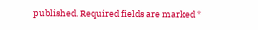published. Required fields are marked *